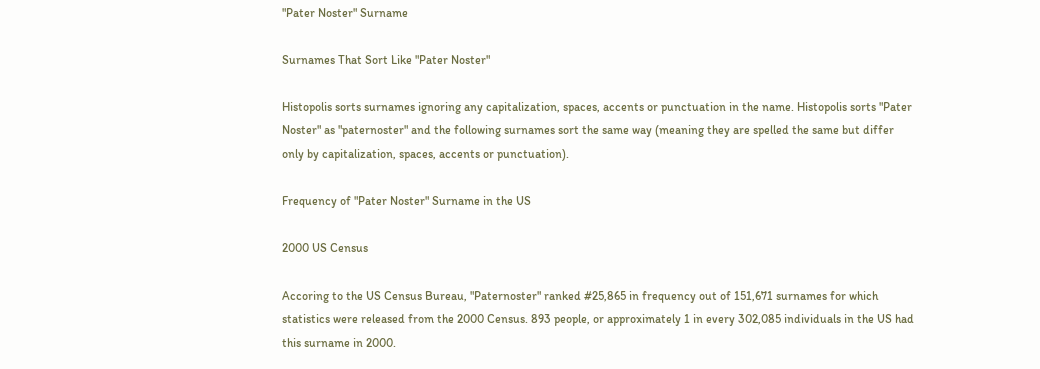"Pater Noster" Surname

Surnames That Sort Like "Pater Noster"

Histopolis sorts surnames ignoring any capitalization, spaces, accents or punctuation in the name. Histopolis sorts "Pater Noster" as "paternoster" and the following surnames sort the same way (meaning they are spelled the same but differ only by capitalization, spaces, accents or punctuation).

Frequency of "Pater Noster" Surname in the US

2000 US Census

Accoring to the US Census Bureau, "Paternoster" ranked #25,865 in frequency out of 151,671 surnames for which statistics were released from the 2000 Census. 893 people, or approximately 1 in every 302,085 individuals in the US had this surname in 2000.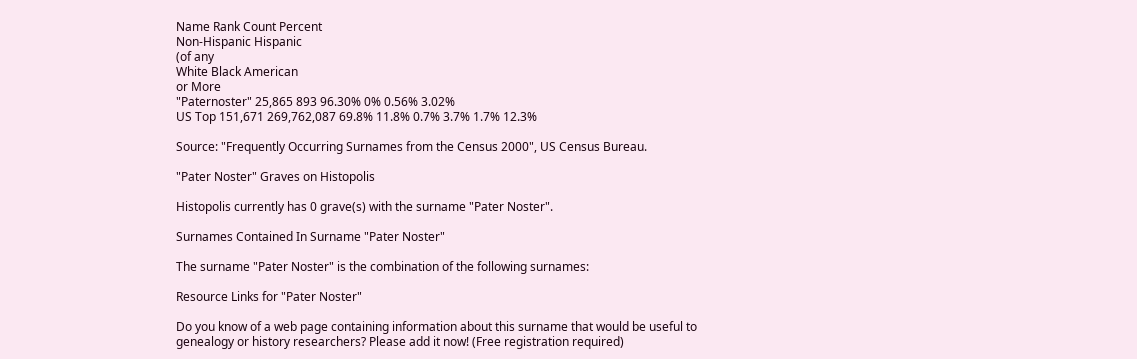Name Rank Count Percent
Non-Hispanic Hispanic
(of any
White Black American
or More
"Paternoster" 25,865 893 96.30% 0% 0.56% 3.02%
US Top 151,671 269,762,087 69.8% 11.8% 0.7% 3.7% 1.7% 12.3%

Source: "Frequently Occurring Surnames from the Census 2000", US Census Bureau.

"Pater Noster" Graves on Histopolis

Histopolis currently has 0 grave(s) with the surname "Pater Noster".

Surnames Contained In Surname "Pater Noster"

The surname "Pater Noster" is the combination of the following surnames:

Resource Links for "Pater Noster"

Do you know of a web page containing information about this surname that would be useful to genealogy or history researchers? Please add it now! (Free registration required)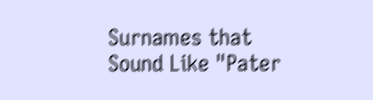Surnames that Sound Like "Pater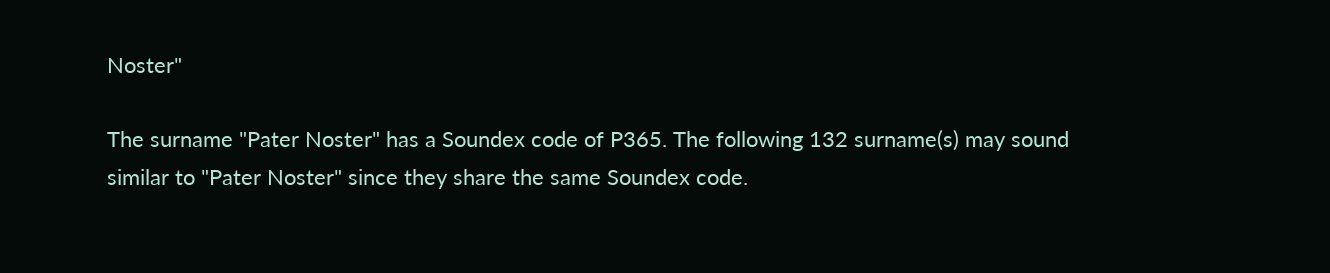Noster"

The surname "Pater Noster" has a Soundex code of P365. The following 132 surname(s) may sound similar to "Pater Noster" since they share the same Soundex code.